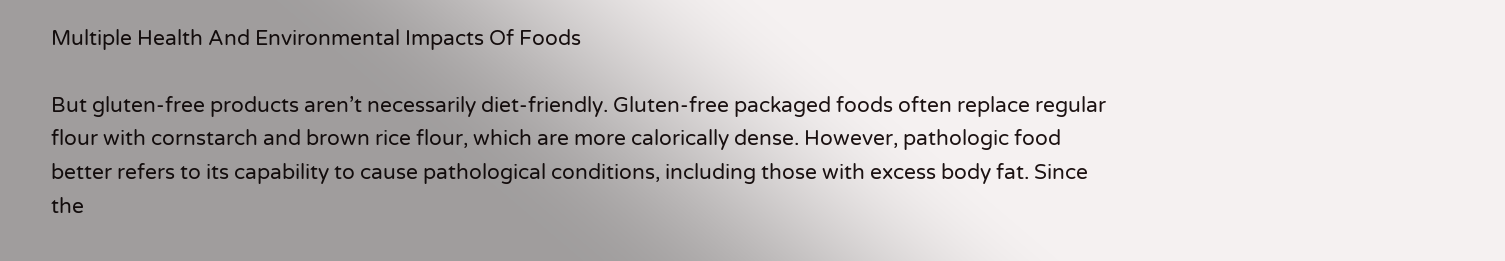Multiple Health And Environmental Impacts Of Foods

But gluten-free products aren’t necessarily diet-friendly. Gluten-free packaged foods often replace regular flour with cornstarch and brown rice flour, which are more calorically dense. However, pathologic food better refers to its capability to cause pathological conditions, including those with excess body fat. Since the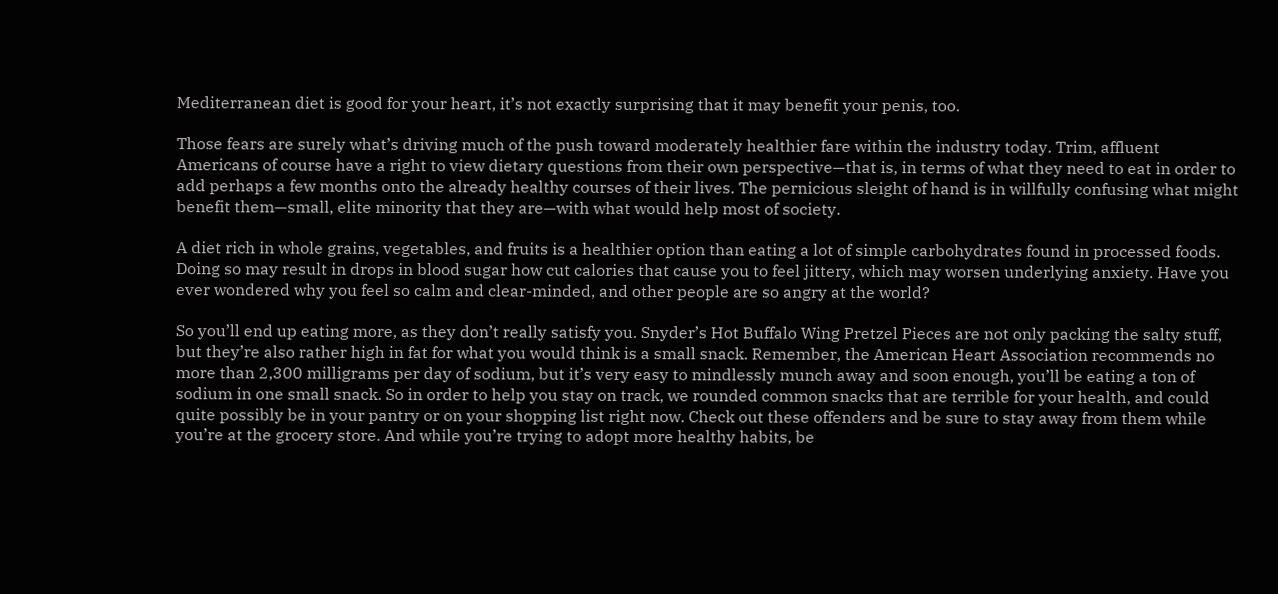Mediterranean diet is good for your heart, it’s not exactly surprising that it may benefit your penis, too.

Those fears are surely what’s driving much of the push toward moderately healthier fare within the industry today. Trim, affluent Americans of course have a right to view dietary questions from their own perspective—that is, in terms of what they need to eat in order to add perhaps a few months onto the already healthy courses of their lives. The pernicious sleight of hand is in willfully confusing what might benefit them—small, elite minority that they are—with what would help most of society.

A diet rich in whole grains, vegetables, and fruits is a healthier option than eating a lot of simple carbohydrates found in processed foods. Doing so may result in drops in blood sugar how cut calories that cause you to feel jittery, which may worsen underlying anxiety. Have you ever wondered why you feel so calm and clear-minded, and other people are so angry at the world?

So you’ll end up eating more, as they don’t really satisfy you. Snyder’s Hot Buffalo Wing Pretzel Pieces are not only packing the salty stuff, but they’re also rather high in fat for what you would think is a small snack. Remember, the American Heart Association recommends no more than 2,300 milligrams per day of sodium, but it’s very easy to mindlessly munch away and soon enough, you’ll be eating a ton of sodium in one small snack. So in order to help you stay on track, we rounded common snacks that are terrible for your health, and could quite possibly be in your pantry or on your shopping list right now. Check out these offenders and be sure to stay away from them while you’re at the grocery store. And while you’re trying to adopt more healthy habits, be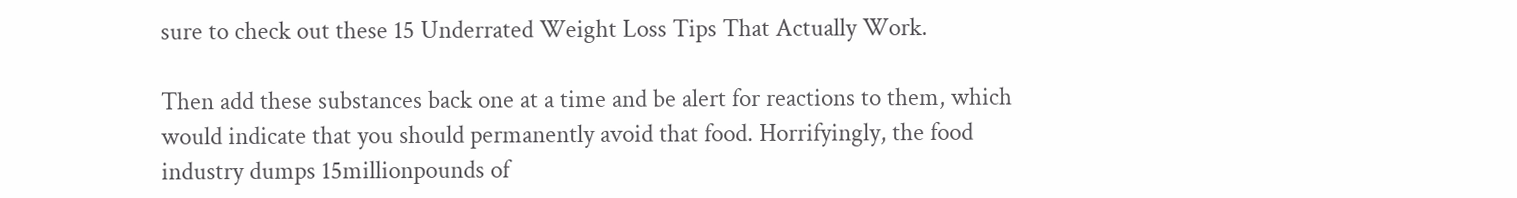sure to check out these 15 Underrated Weight Loss Tips That Actually Work.

Then add these substances back one at a time and be alert for reactions to them, which would indicate that you should permanently avoid that food. Horrifyingly, the food industry dumps 15millionpounds of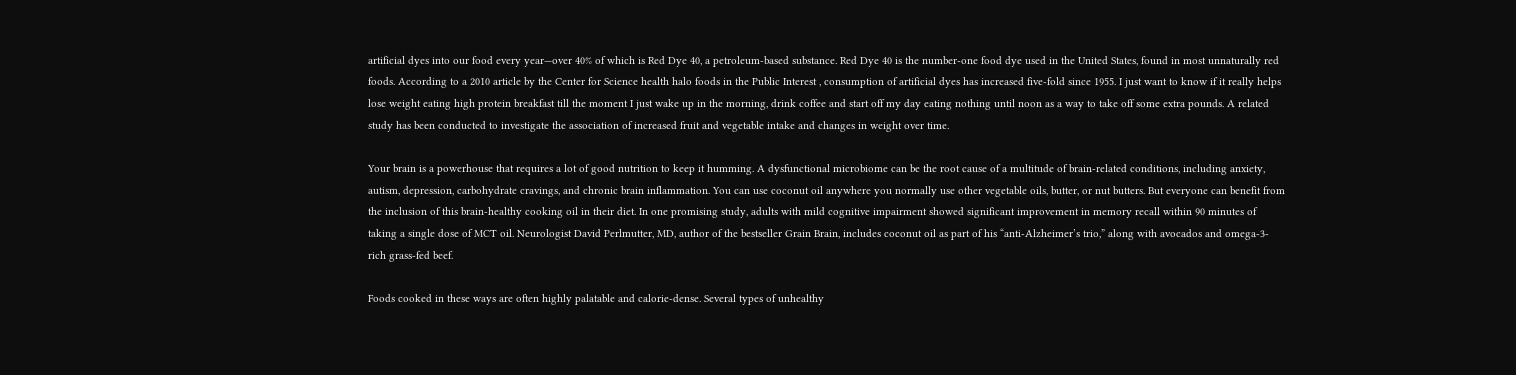artificial dyes into our food every year—over 40% of which is Red Dye 40, a petroleum-based substance. Red Dye 40 is the number-one food dye used in the United States, found in most unnaturally red foods. According to a 2010 article by the Center for Science health halo foods in the Public Interest , consumption of artificial dyes has increased five-fold since 1955. I just want to know if it really helps lose weight eating high protein breakfast till the moment I just wake up in the morning, drink coffee and start off my day eating nothing until noon as a way to take off some extra pounds. A related study has been conducted to investigate the association of increased fruit and vegetable intake and changes in weight over time.

Your brain is a powerhouse that requires a lot of good nutrition to keep it humming. A dysfunctional microbiome can be the root cause of a multitude of brain-related conditions, including anxiety, autism, depression, carbohydrate cravings, and chronic brain inflammation. You can use coconut oil anywhere you normally use other vegetable oils, butter, or nut butters. But everyone can benefit from the inclusion of this brain-healthy cooking oil in their diet. In one promising study, adults with mild cognitive impairment showed significant improvement in memory recall within 90 minutes of taking a single dose of MCT oil. Neurologist David Perlmutter, MD, author of the bestseller Grain Brain, includes coconut oil as part of his “anti-Alzheimer’s trio,” along with avocados and omega-3-rich grass-fed beef.

Foods cooked in these ways are often highly palatable and calorie-dense. Several types of unhealthy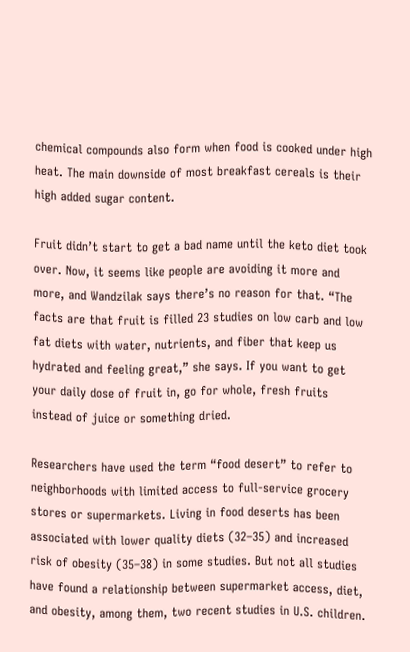chemical compounds also form when food is cooked under high heat. The main downside of most breakfast cereals is their high added sugar content.

Fruit didn’t start to get a bad name until the keto diet took over. Now, it seems like people are avoiding it more and more, and Wandzilak says there’s no reason for that. “The facts are that fruit is filled 23 studies on low carb and low fat diets with water, nutrients, and fiber that keep us hydrated and feeling great,” she says. If you want to get your daily dose of fruit in, go for whole, fresh fruits instead of juice or something dried.

Researchers have used the term “food desert” to refer to neighborhoods with limited access to full-service grocery stores or supermarkets. Living in food deserts has been associated with lower quality diets (32–35) and increased risk of obesity (35–38) in some studies. But not all studies have found a relationship between supermarket access, diet, and obesity, among them, two recent studies in U.S. children.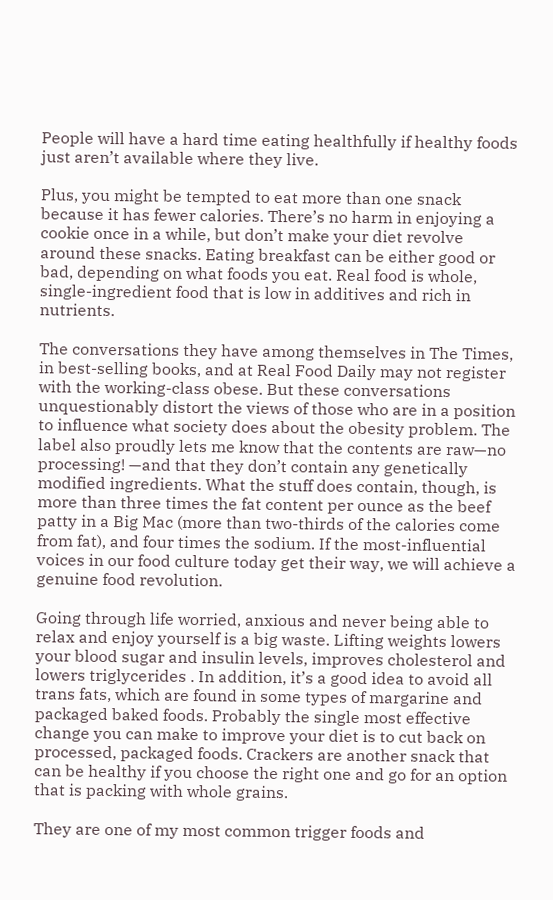People will have a hard time eating healthfully if healthy foods just aren’t available where they live.

Plus, you might be tempted to eat more than one snack because it has fewer calories. There’s no harm in enjoying a cookie once in a while, but don’t make your diet revolve around these snacks. Eating breakfast can be either good or bad, depending on what foods you eat. Real food is whole, single-ingredient food that is low in additives and rich in nutrients.

The conversations they have among themselves in The Times, in best-selling books, and at Real Food Daily may not register with the working-class obese. But these conversations unquestionably distort the views of those who are in a position to influence what society does about the obesity problem. The label also proudly lets me know that the contents are raw—no processing! —and that they don’t contain any genetically modified ingredients. What the stuff does contain, though, is more than three times the fat content per ounce as the beef patty in a Big Mac (more than two-thirds of the calories come from fat), and four times the sodium. If the most-influential voices in our food culture today get their way, we will achieve a genuine food revolution.

Going through life worried, anxious and never being able to relax and enjoy yourself is a big waste. Lifting weights lowers your blood sugar and insulin levels, improves cholesterol and lowers triglycerides . In addition, it’s a good idea to avoid all trans fats, which are found in some types of margarine and packaged baked foods. Probably the single most effective change you can make to improve your diet is to cut back on processed, packaged foods. Crackers are another snack that can be healthy if you choose the right one and go for an option that is packing with whole grains.

They are one of my most common trigger foods and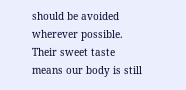should be avoided wherever possible. Their sweet taste means our body is still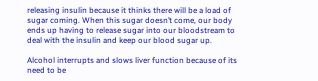releasing insulin because it thinks there will be a load of sugar coming. When this sugar doesn’t come, our body ends up having to release sugar into our bloodstream to deal with the insulin and keep our blood sugar up.

Alcohol interrupts and slows liver function because of its need to be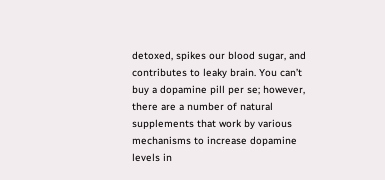detoxed, spikes our blood sugar, and contributes to leaky brain. You can’t buy a dopamine pill per se; however, there are a number of natural supplements that work by various mechanisms to increase dopamine levels in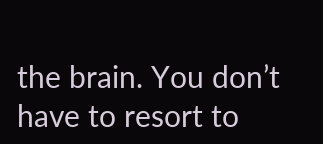the brain. You don’t have to resort to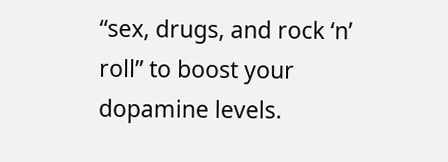“sex, drugs, and rock ‘n’ roll” to boost your dopamine levels.